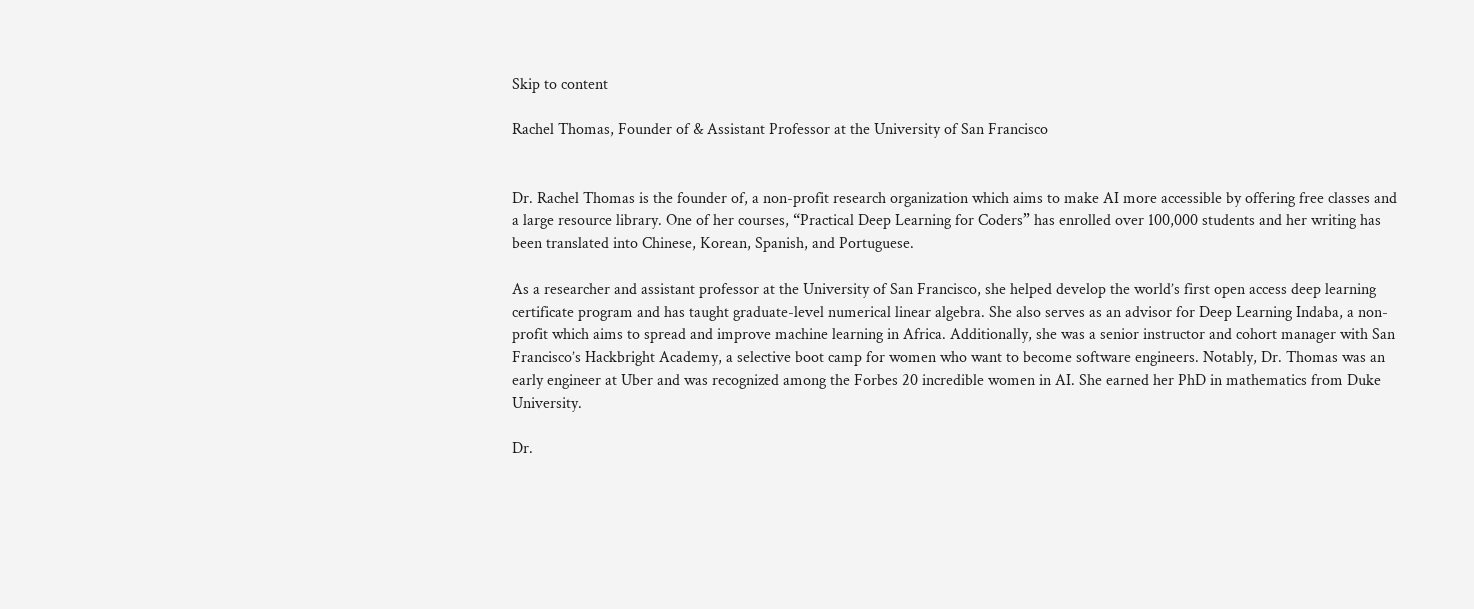Skip to content

Rachel Thomas, Founder of & Assistant Professor at the University of San Francisco


Dr. Rachel Thomas is the founder of, a non-profit research organization which aims to make AI more accessible by offering free classes and a large resource library. One of her courses, “Practical Deep Learning for Coders” has enrolled over 100,000 students and her writing has been translated into Chinese, Korean, Spanish, and Portuguese.

As a researcher and assistant professor at the University of San Francisco, she helped develop the world’s first open access deep learning certificate program and has taught graduate-level numerical linear algebra. She also serves as an advisor for Deep Learning Indaba, a non-profit which aims to spread and improve machine learning in Africa. Additionally, she was a senior instructor and cohort manager with San Francisco’s Hackbright Academy, a selective boot camp for women who want to become software engineers. Notably, Dr. Thomas was an early engineer at Uber and was recognized among the Forbes 20 incredible women in AI. She earned her PhD in mathematics from Duke University.

Dr.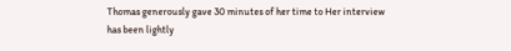Thomas generously gave 30 minutes of her time to Her interview has been lightly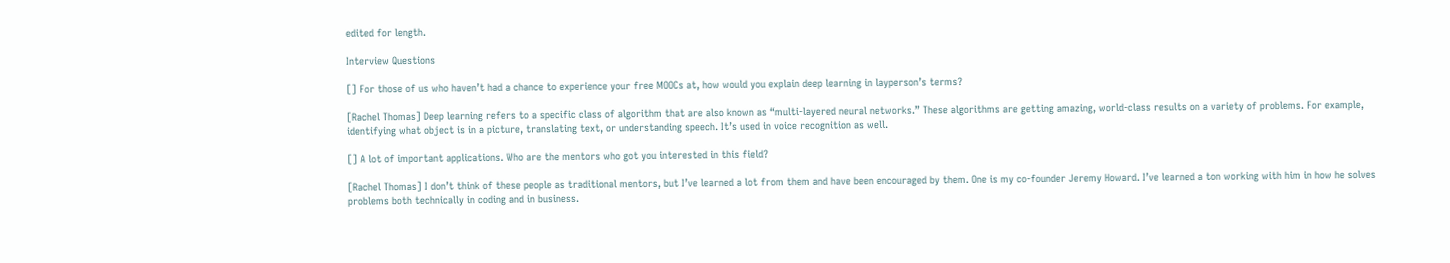edited for length.

Interview Questions

[] For those of us who haven’t had a chance to experience your free MOOCs at, how would you explain deep learning in layperson’s terms?

[Rachel Thomas] Deep learning refers to a specific class of algorithm that are also known as “multi-layered neural networks.” These algorithms are getting amazing, world-class results on a variety of problems. For example, identifying what object is in a picture, translating text, or understanding speech. It’s used in voice recognition as well.

[] A lot of important applications. Who are the mentors who got you interested in this field?

[Rachel Thomas] I don’t think of these people as traditional mentors, but I’ve learned a lot from them and have been encouraged by them. One is my co-founder Jeremy Howard. I’ve learned a ton working with him in how he solves problems both technically in coding and in business.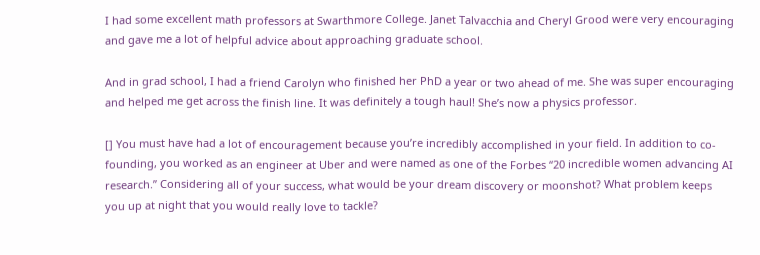I had some excellent math professors at Swarthmore College. Janet Talvacchia and Cheryl Grood were very encouraging and gave me a lot of helpful advice about approaching graduate school.

And in grad school, I had a friend Carolyn who finished her PhD a year or two ahead of me. She was super encouraging and helped me get across the finish line. It was definitely a tough haul! She’s now a physics professor.

[] You must have had a lot of encouragement because you’re incredibly accomplished in your field. In addition to co-founding, you worked as an engineer at Uber and were named as one of the Forbes “20 incredible women advancing AI research.” Considering all of your success, what would be your dream discovery or moonshot? What problem keeps you up at night that you would really love to tackle?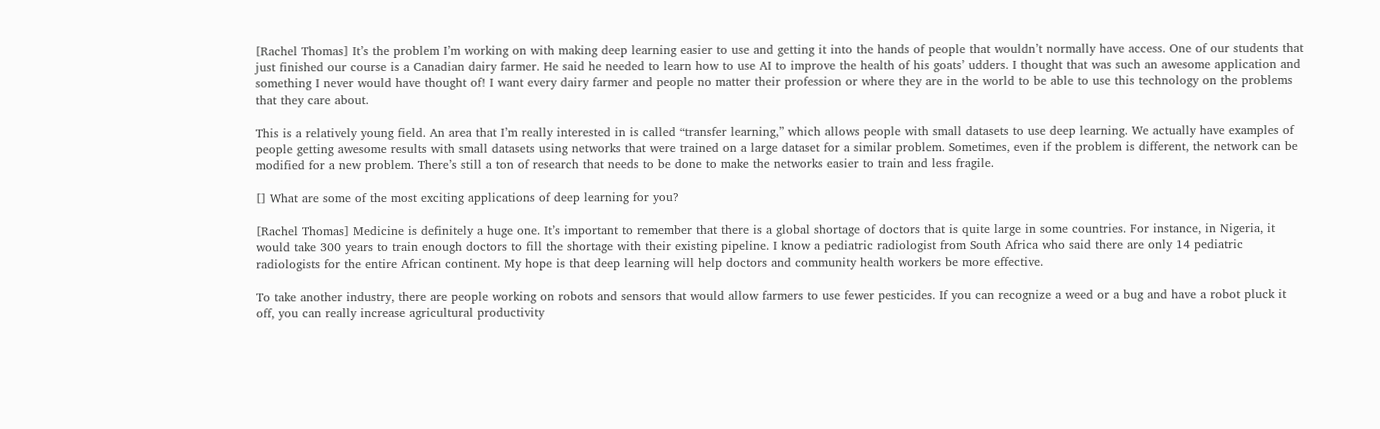[Rachel Thomas] It’s the problem I’m working on with making deep learning easier to use and getting it into the hands of people that wouldn’t normally have access. One of our students that just finished our course is a Canadian dairy farmer. He said he needed to learn how to use AI to improve the health of his goats’ udders. I thought that was such an awesome application and something I never would have thought of! I want every dairy farmer and people no matter their profession or where they are in the world to be able to use this technology on the problems that they care about.

This is a relatively young field. An area that I’m really interested in is called “transfer learning,” which allows people with small datasets to use deep learning. We actually have examples of people getting awesome results with small datasets using networks that were trained on a large dataset for a similar problem. Sometimes, even if the problem is different, the network can be modified for a new problem. There’s still a ton of research that needs to be done to make the networks easier to train and less fragile.

[] What are some of the most exciting applications of deep learning for you?

[Rachel Thomas] Medicine is definitely a huge one. It’s important to remember that there is a global shortage of doctors that is quite large in some countries. For instance, in Nigeria, it would take 300 years to train enough doctors to fill the shortage with their existing pipeline. I know a pediatric radiologist from South Africa who said there are only 14 pediatric radiologists for the entire African continent. My hope is that deep learning will help doctors and community health workers be more effective.

To take another industry, there are people working on robots and sensors that would allow farmers to use fewer pesticides. If you can recognize a weed or a bug and have a robot pluck it off, you can really increase agricultural productivity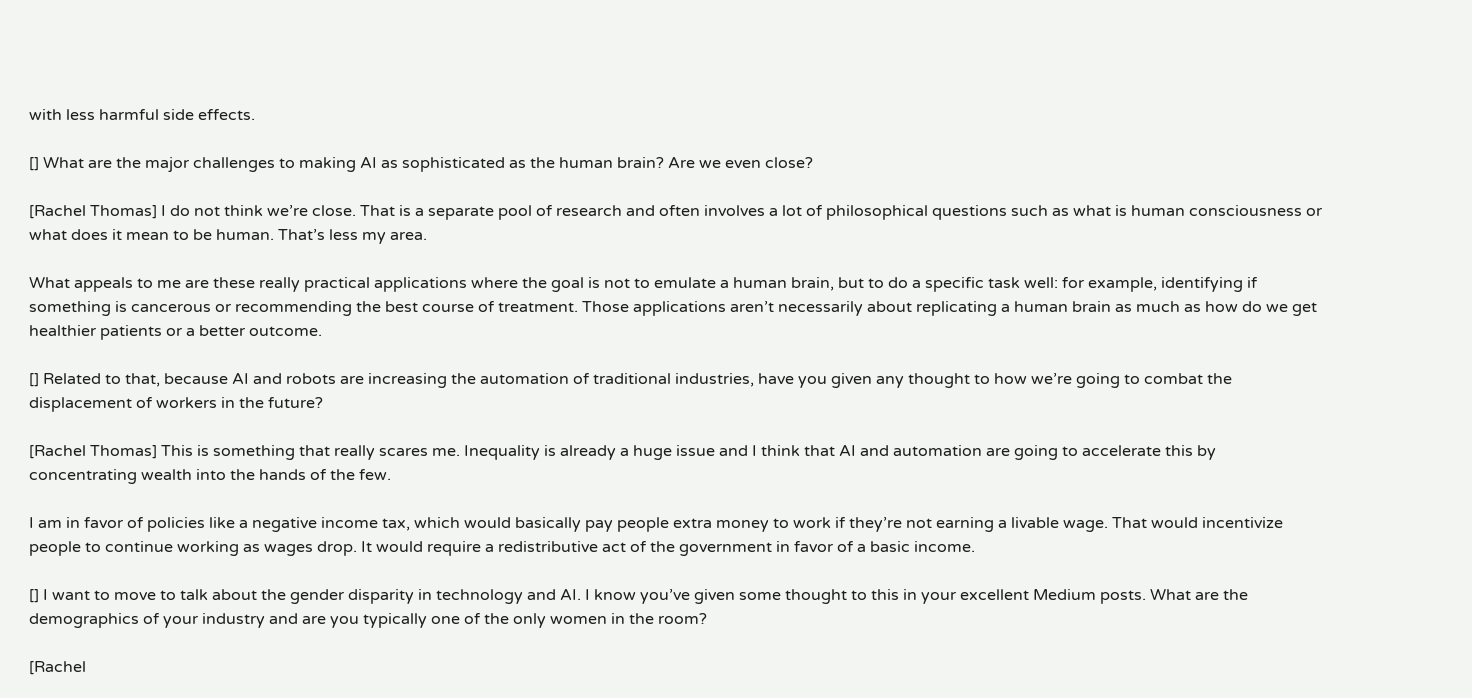with less harmful side effects.

[] What are the major challenges to making AI as sophisticated as the human brain? Are we even close?

[Rachel Thomas] I do not think we’re close. That is a separate pool of research and often involves a lot of philosophical questions such as what is human consciousness or what does it mean to be human. That’s less my area.

What appeals to me are these really practical applications where the goal is not to emulate a human brain, but to do a specific task well: for example, identifying if something is cancerous or recommending the best course of treatment. Those applications aren’t necessarily about replicating a human brain as much as how do we get healthier patients or a better outcome.

[] Related to that, because AI and robots are increasing the automation of traditional industries, have you given any thought to how we’re going to combat the displacement of workers in the future?

[Rachel Thomas] This is something that really scares me. Inequality is already a huge issue and I think that AI and automation are going to accelerate this by concentrating wealth into the hands of the few.

I am in favor of policies like a negative income tax, which would basically pay people extra money to work if they’re not earning a livable wage. That would incentivize people to continue working as wages drop. It would require a redistributive act of the government in favor of a basic income.

[] I want to move to talk about the gender disparity in technology and AI. I know you’ve given some thought to this in your excellent Medium posts. What are the demographics of your industry and are you typically one of the only women in the room?

[Rachel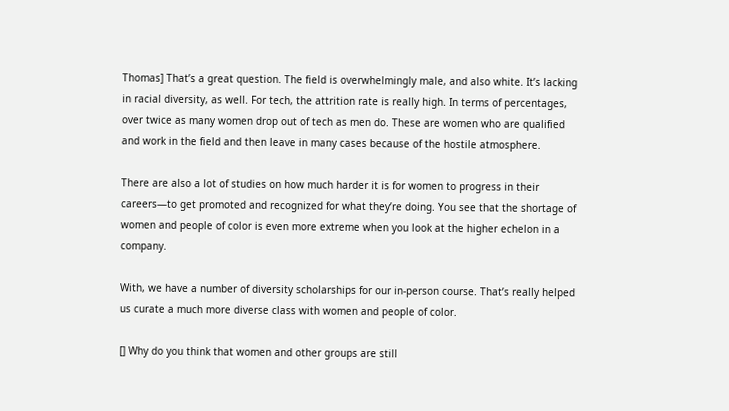Thomas] That’s a great question. The field is overwhelmingly male, and also white. It’s lacking in racial diversity, as well. For tech, the attrition rate is really high. In terms of percentages, over twice as many women drop out of tech as men do. These are women who are qualified and work in the field and then leave in many cases because of the hostile atmosphere.

There are also a lot of studies on how much harder it is for women to progress in their careers—to get promoted and recognized for what they’re doing. You see that the shortage of women and people of color is even more extreme when you look at the higher echelon in a company.

With, we have a number of diversity scholarships for our in-person course. That’s really helped us curate a much more diverse class with women and people of color.

[] Why do you think that women and other groups are still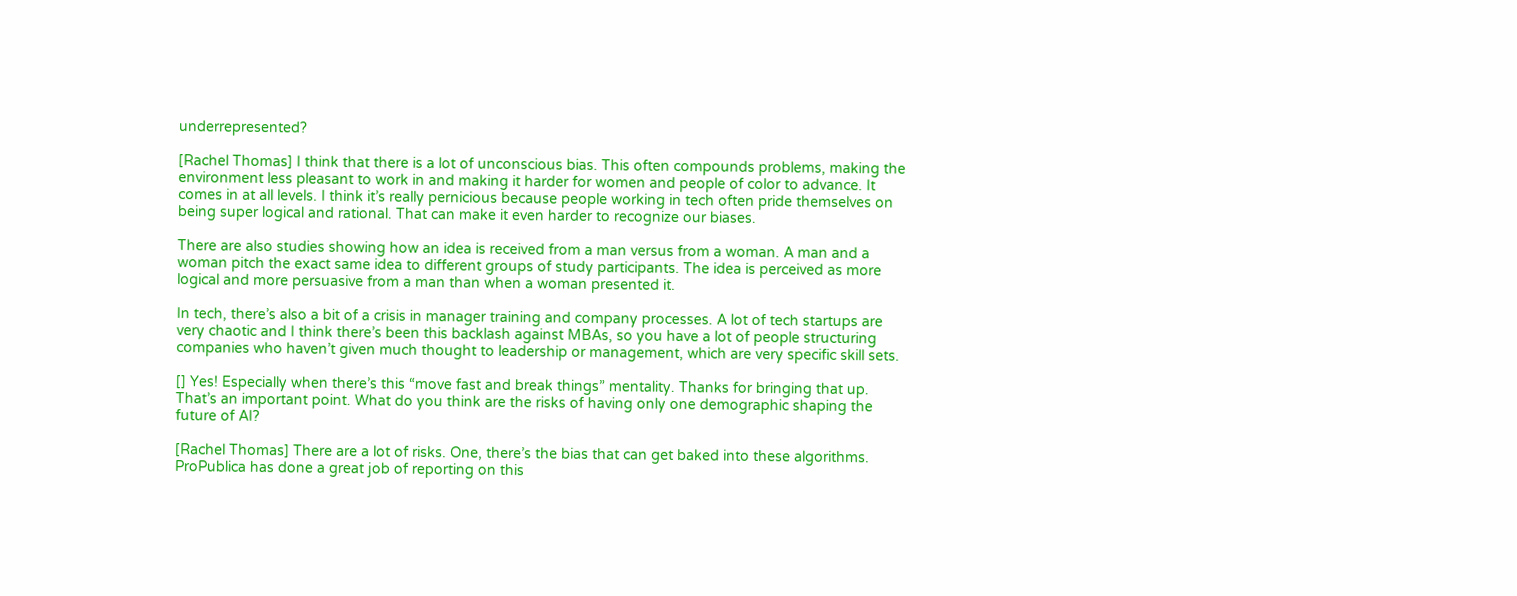underrepresented?

[Rachel Thomas] I think that there is a lot of unconscious bias. This often compounds problems, making the environment less pleasant to work in and making it harder for women and people of color to advance. It comes in at all levels. I think it’s really pernicious because people working in tech often pride themselves on being super logical and rational. That can make it even harder to recognize our biases.

There are also studies showing how an idea is received from a man versus from a woman. A man and a woman pitch the exact same idea to different groups of study participants. The idea is perceived as more logical and more persuasive from a man than when a woman presented it.

In tech, there’s also a bit of a crisis in manager training and company processes. A lot of tech startups are very chaotic and I think there’s been this backlash against MBAs, so you have a lot of people structuring companies who haven’t given much thought to leadership or management, which are very specific skill sets.

[] Yes! Especially when there’s this “move fast and break things” mentality. Thanks for bringing that up. That’s an important point. What do you think are the risks of having only one demographic shaping the future of AI?

[Rachel Thomas] There are a lot of risks. One, there’s the bias that can get baked into these algorithms. ProPublica has done a great job of reporting on this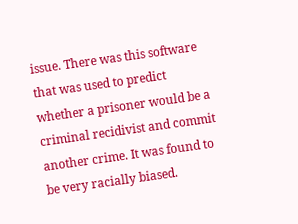issue. There was this software that was used to predict whether a prisoner would be a criminal recidivist and commit another crime. It was found to be very racially biased.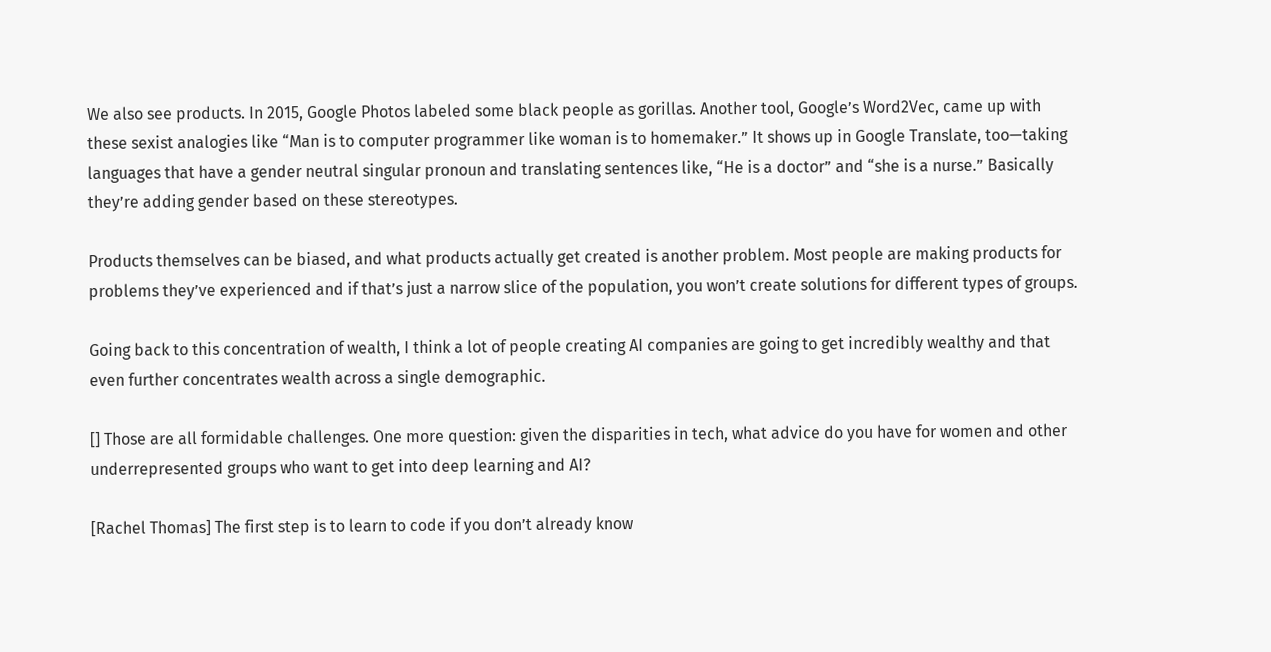We also see products. In 2015, Google Photos labeled some black people as gorillas. Another tool, Google’s Word2Vec, came up with these sexist analogies like “Man is to computer programmer like woman is to homemaker.” It shows up in Google Translate, too—taking languages that have a gender neutral singular pronoun and translating sentences like, “He is a doctor” and “she is a nurse.” Basically they’re adding gender based on these stereotypes.

Products themselves can be biased, and what products actually get created is another problem. Most people are making products for problems they’ve experienced and if that’s just a narrow slice of the population, you won’t create solutions for different types of groups.

Going back to this concentration of wealth, I think a lot of people creating AI companies are going to get incredibly wealthy and that even further concentrates wealth across a single demographic.

[] Those are all formidable challenges. One more question: given the disparities in tech, what advice do you have for women and other underrepresented groups who want to get into deep learning and AI?

[Rachel Thomas] The first step is to learn to code if you don’t already know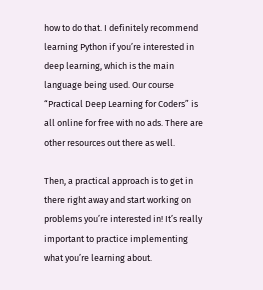how to do that. I definitely recommend learning Python if you’re interested in deep learning, which is the main language being used. Our course “Practical Deep Learning for Coders” is all online for free with no ads. There are other resources out there as well.

Then, a practical approach is to get in there right away and start working on problems you’re interested in! It’s really important to practice implementing what you’re learning about.